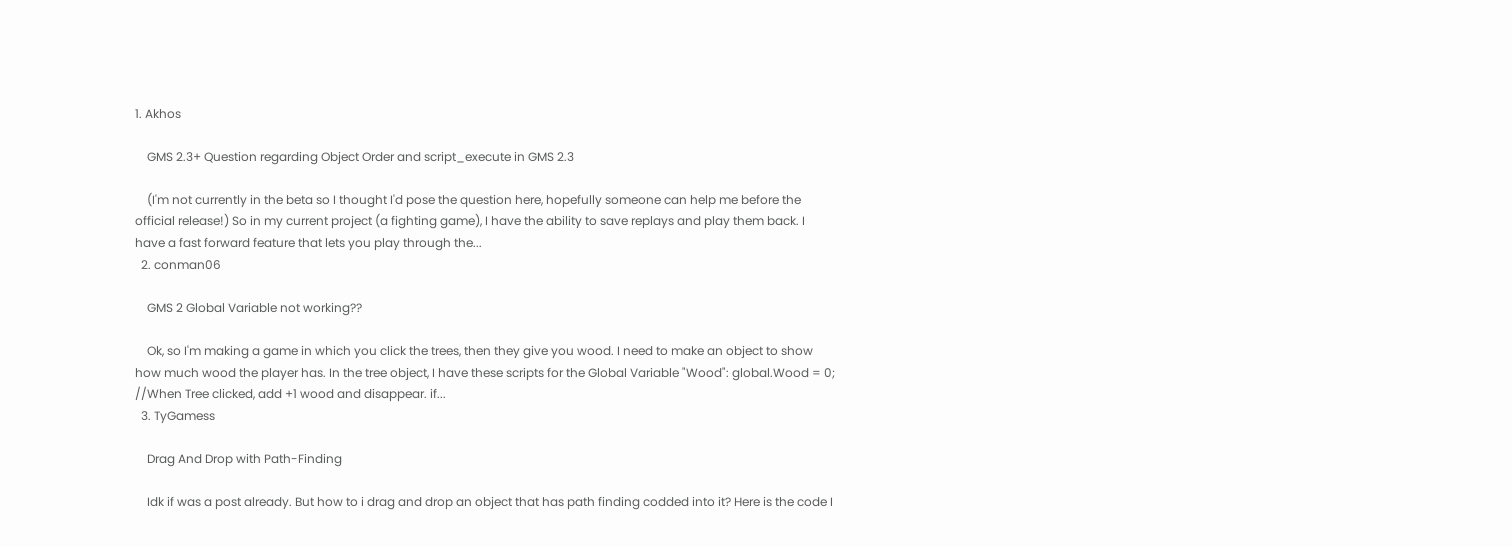1. Akhos

    GMS 2.3+ Question regarding Object Order and script_execute in GMS 2.3

    (I'm not currently in the beta so I thought I'd pose the question here, hopefully someone can help me before the official release!) So in my current project (a fighting game), I have the ability to save replays and play them back. I have a fast forward feature that lets you play through the...
  2. conman06

    GMS 2 Global Variable not working??

    Ok, so I'm making a game in which you click the trees, then they give you wood. I need to make an object to show how much wood the player has. In the tree object, I have these scripts for the Global Variable "Wood": global.Wood = 0; //When Tree clicked, add +1 wood and disappear. if...
  3. TyGamess

    Drag And Drop with Path-Finding

    Idk if was a post already. But how to i drag and drop an object that has path finding codded into it? Here is the code I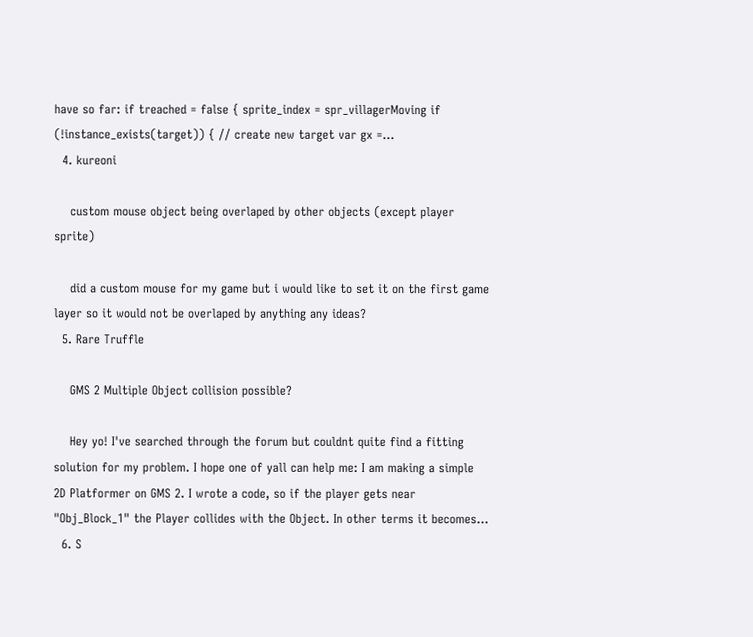have so far: if treached = false { sprite_index = spr_villagerMoving if (!instance_exists(target)) { // create new target var gx =...
  4. kureoni

    custom mouse object being overlaped by other objects (except player sprite)

    did a custom mouse for my game but i would like to set it on the first game layer so it would not be overlaped by anything any ideas?
  5. Rare Truffle

    GMS 2 Multiple Object collision possible?

    Hey yo! I've searched through the forum but couldnt quite find a fitting solution for my problem. I hope one of yall can help me: I am making a simple 2D Platformer on GMS 2. I wrote a code, so if the player gets near "Obj_Block_1" the Player collides with the Object. In other terms it becomes...
  6. S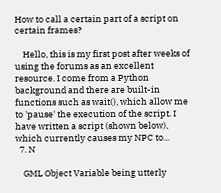How to call a certain part of a script on certain frames?

    Hello, this is my first post after weeks of using the forums as an excellent resource. I come from a Python background and there are built-in functions such as wait(), which allow me to 'pause' the execution of the script. I have written a script (shown below), which currently causes my NPC to...
  7. N

    GML Object Variable being utterly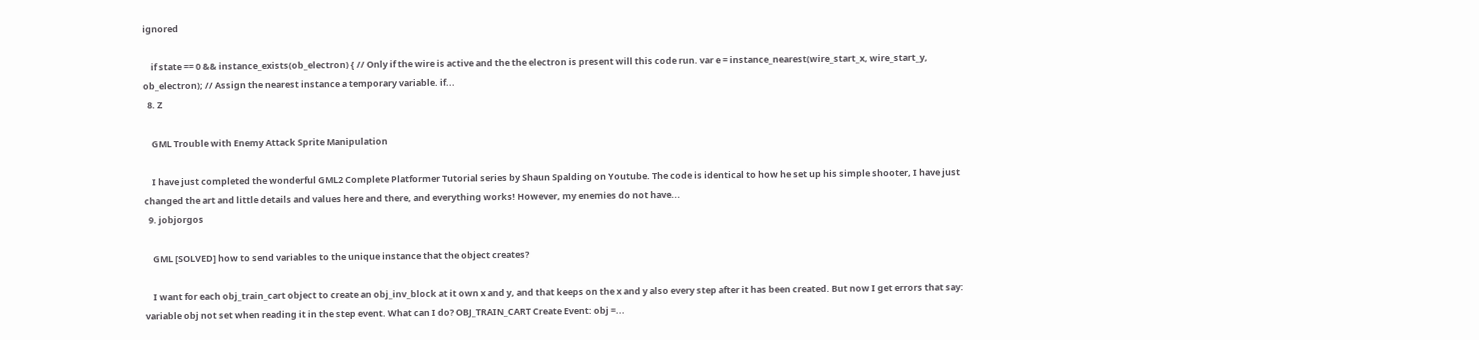ignored

    if state == 0 && instance_exists(ob_electron) { // Only if the wire is active and the the electron is present will this code run. var e = instance_nearest(wire_start_x, wire_start_y, ob_electron); // Assign the nearest instance a temporary variable. if...
  8. Z

    GML Trouble with Enemy Attack Sprite Manipulation

    I have just completed the wonderful GML2 Complete Platformer Tutorial series by Shaun Spalding on Youtube. The code is identical to how he set up his simple shooter, I have just changed the art and little details and values here and there, and everything works! However, my enemies do not have...
  9. jobjorgos

    GML [SOLVED] how to send variables to the unique instance that the object creates?

    I want for each obj_train_cart object to create an obj_inv_block at it own x and y, and that keeps on the x and y also every step after it has been created. But now I get errors that say: variable obj not set when reading it in the step event. What can I do? OBJ_TRAIN_CART Create Event: obj =...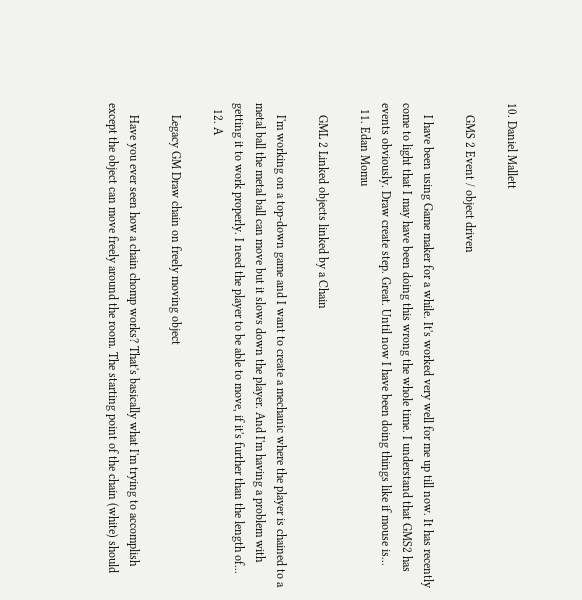10. Daniel Mallett

    GMS 2 Event / object driven

    I have been using Game maker for a while. It's worked very well for me up till now. It has recently come to light that I may have been doing this wrong the whole time. I understand that GMS2 has events obviously. Draw create step. Great. Until now I have been doing things like if mouse is...
  11. Edan Momu

    GML 2 Linked objects linked by a Chain

    I'm working on a top-down game and I want to create a mechanic where the player is chained to a metal ball the metal ball can move but it slows down the player. And I'm having a problem with getting it to work properly. I need the player to be able to move, if it's further than the length of...
  12. A

    Legacy GM Draw chain on freely moving object

    Have you ever seen how a chain chomp works? That's basically what I'm trying to accomplish except the object can move freely around the room. The starting point of the chain (white) should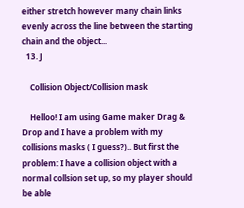either stretch however many chain links evenly across the line between the starting chain and the object...
  13. J

    Collision Object/Collision mask

    Helloo! I am using Game maker Drag & Drop and I have a problem with my collisions masks ( I guess?).. But first the problem: I have a collision object with a normal collsion set up, so my player should be able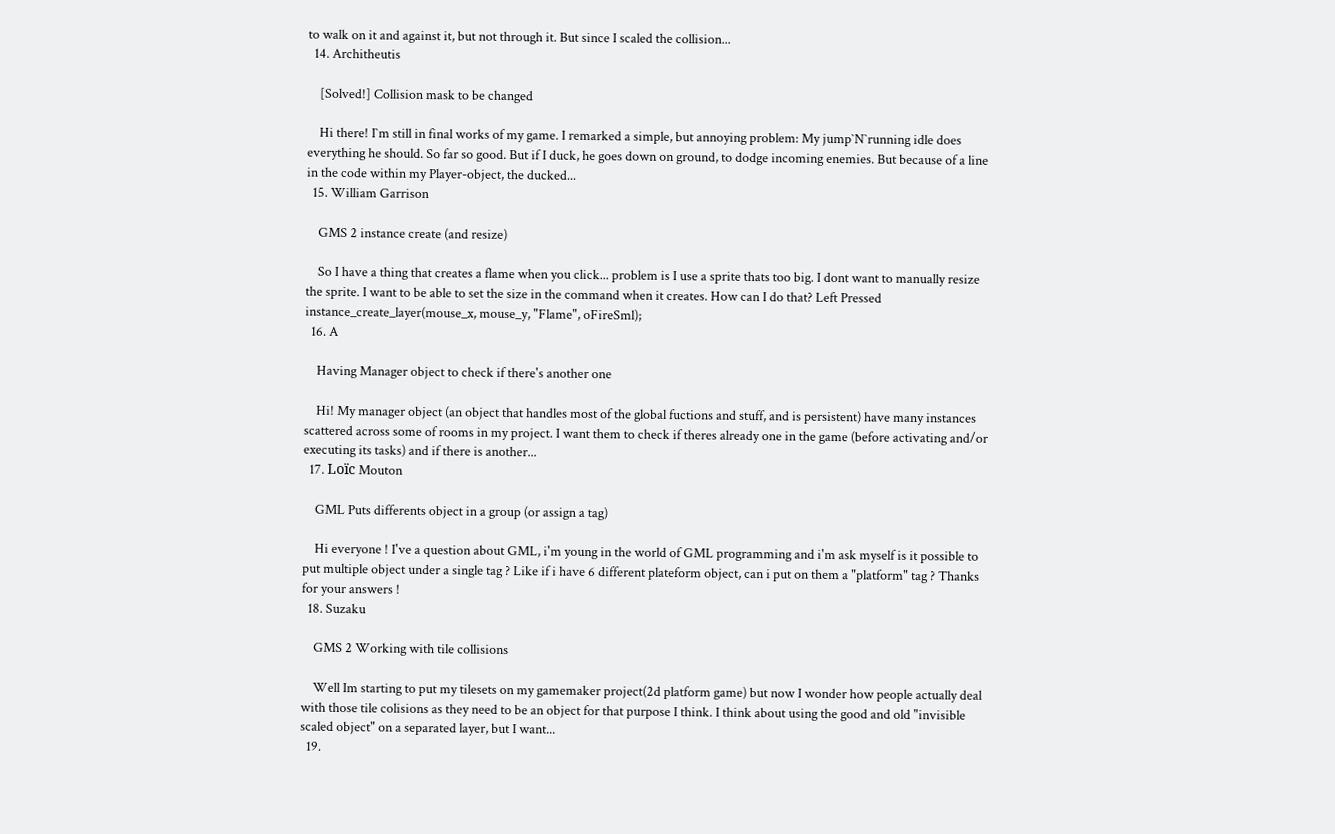to walk on it and against it, but not through it. But since I scaled the collision...
  14. Architheutis

    [Solved!] Collision mask to be changed

    Hi there! I`m still in final works of my game. I remarked a simple, but annoying problem: My jump`N`running idle does everything he should. So far so good. But if I duck, he goes down on ground, to dodge incoming enemies. But because of a line in the code within my Player-object, the ducked...
  15. William Garrison

    GMS 2 instance create (and resize)

    So I have a thing that creates a flame when you click... problem is I use a sprite thats too big. I dont want to manually resize the sprite. I want to be able to set the size in the command when it creates. How can I do that? Left Pressed instance_create_layer(mouse_x, mouse_y, "Flame", oFireSml);
  16. A

    Having Manager object to check if there's another one

    Hi! My manager object (an object that handles most of the global fuctions and stuff, and is persistent) have many instances scattered across some of rooms in my project. I want them to check if theres already one in the game (before activating and/or executing its tasks) and if there is another...
  17. Loïc Mouton

    GML Puts differents object in a group (or assign a tag)

    Hi everyone ! I've a question about GML, i'm young in the world of GML programming and i'm ask myself is it possible to put multiple object under a single tag ? Like if i have 6 different plateform object, can i put on them a "platform" tag ? Thanks for your answers !
  18. Suzaku

    GMS 2 Working with tile collisions

    Well Im starting to put my tilesets on my gamemaker project(2d platform game) but now I wonder how people actually deal with those tile colisions as they need to be an object for that purpose I think. I think about using the good and old "invisible scaled object" on a separated layer, but I want...
  19.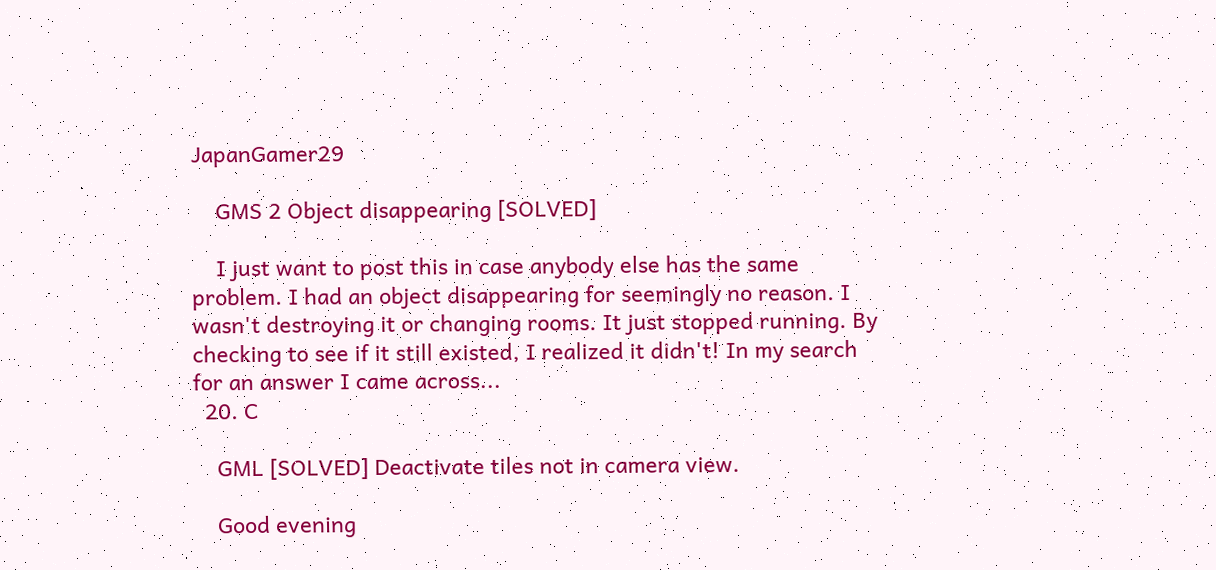JapanGamer29

    GMS 2 Object disappearing [SOLVED]

    I just want to post this in case anybody else has the same problem. I had an object disappearing for seemingly no reason. I wasn't destroying it or changing rooms. It just stopped running. By checking to see if it still existed, I realized it didn't! In my search for an answer I came across...
  20. C

    GML [SOLVED] Deactivate tiles not in camera view.

    Good evening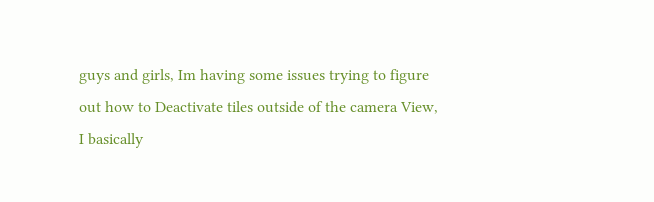guys and girls, Im having some issues trying to figure out how to Deactivate tiles outside of the camera View, I basically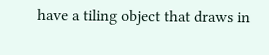have a tiling object that draws in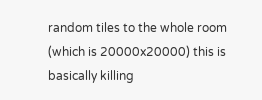random tiles to the whole room (which is 20000x20000) this is basically killing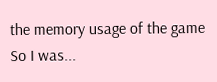the memory usage of the game So I was...